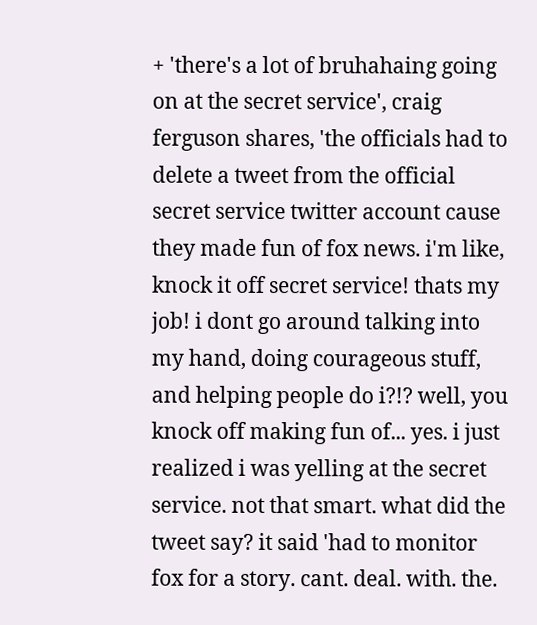+ 'there's a lot of bruhahaing going on at the secret service', craig ferguson shares, 'the officials had to delete a tweet from the official secret service twitter account cause they made fun of fox news. i'm like, knock it off secret service! thats my job! i dont go around talking into my hand, doing courageous stuff, and helping people do i?!? well, you knock off making fun of... yes. i just realized i was yelling at the secret service. not that smart. what did the tweet say? it said 'had to monitor fox for a story. cant. deal. with. the.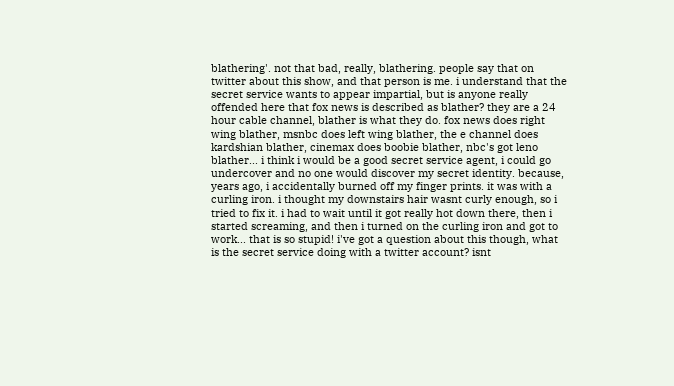blathering'. not that bad, really, blathering. people say that on twitter about this show, and that person is me. i understand that the secret service wants to appear impartial, but is anyone really offended here that fox news is described as blather? they are a 24 hour cable channel, blather is what they do. fox news does right wing blather, msnbc does left wing blather, the e channel does kardshian blather, cinemax does boobie blather, nbc's got leno blather... i think i would be a good secret service agent, i could go undercover and no one would discover my secret identity. because, years ago, i accidentally burned off my finger prints. it was with a curling iron. i thought my downstairs hair wasnt curly enough, so i tried to fix it. i had to wait until it got really hot down there, then i started screaming, and then i turned on the curling iron and got to work... that is so stupid! i've got a question about this though, what is the secret service doing with a twitter account? isnt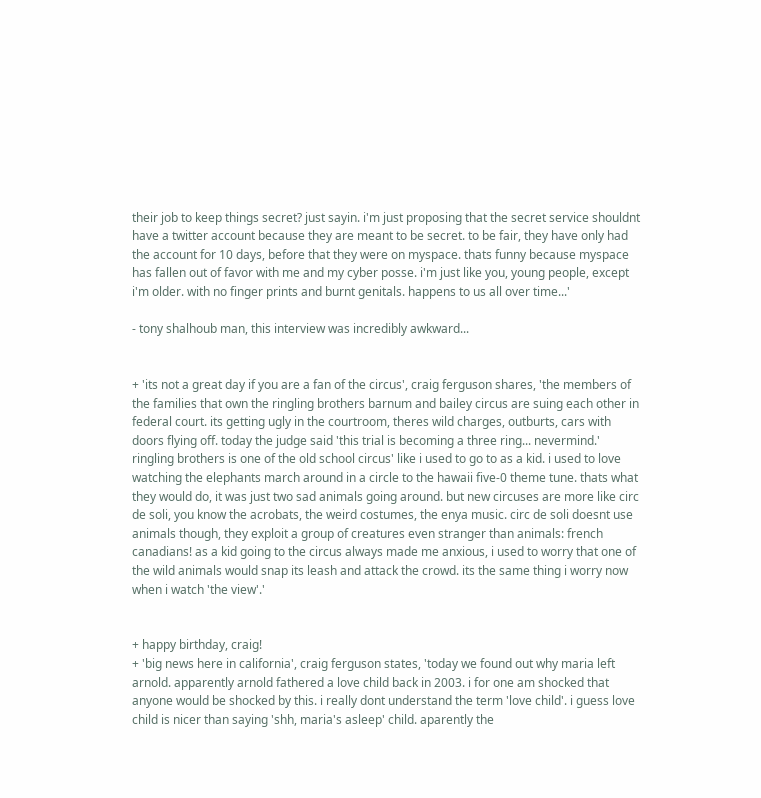their job to keep things secret? just sayin. i'm just proposing that the secret service shouldnt have a twitter account because they are meant to be secret. to be fair, they have only had the account for 10 days, before that they were on myspace. thats funny because myspace has fallen out of favor with me and my cyber posse. i'm just like you, young people, except i'm older. with no finger prints and burnt genitals. happens to us all over time...'

- tony shalhoub man, this interview was incredibly awkward...


+ 'its not a great day if you are a fan of the circus', craig ferguson shares, 'the members of the families that own the ringling brothers barnum and bailey circus are suing each other in federal court. its getting ugly in the courtroom, theres wild charges, outburts, cars with doors flying off. today the judge said 'this trial is becoming a three ring... nevermind.' ringling brothers is one of the old school circus' like i used to go to as a kid. i used to love watching the elephants march around in a circle to the hawaii five-0 theme tune. thats what they would do, it was just two sad animals going around. but new circuses are more like circ de soli, you know the acrobats, the weird costumes, the enya music. circ de soli doesnt use animals though, they exploit a group of creatures even stranger than animals: french canadians! as a kid going to the circus always made me anxious, i used to worry that one of the wild animals would snap its leash and attack the crowd. its the same thing i worry now when i watch 'the view'.'


+ happy birthday, craig!
+ 'big news here in california', craig ferguson states, 'today we found out why maria left arnold. apparently arnold fathered a love child back in 2003. i for one am shocked that anyone would be shocked by this. i really dont understand the term 'love child'. i guess love child is nicer than saying 'shh, maria's asleep' child. aparently the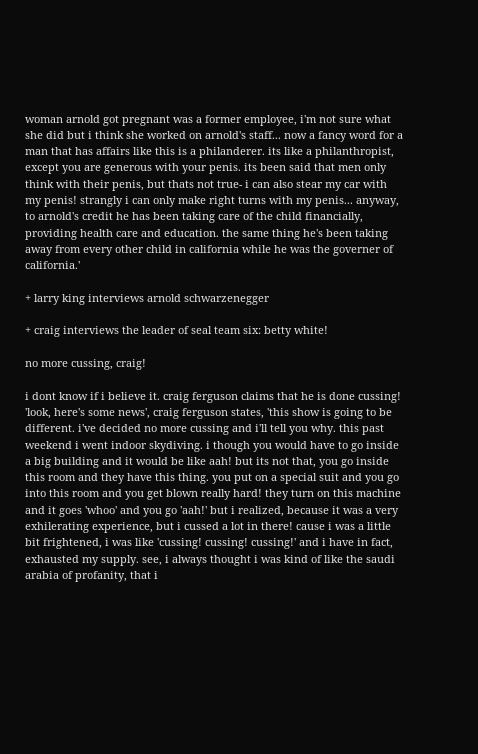woman arnold got pregnant was a former employee, i'm not sure what she did but i think she worked on arnold's staff... now a fancy word for a man that has affairs like this is a philanderer. its like a philanthropist, except you are generous with your penis. its been said that men only think with their penis, but thats not true- i can also stear my car with my penis! strangly i can only make right turns with my penis... anyway, to arnold's credit he has been taking care of the child financially, providing health care and education. the same thing he's been taking away from every other child in california while he was the governer of california.'

+ larry king interviews arnold schwarzenegger

+ craig interviews the leader of seal team six: betty white!

no more cussing, craig!

i dont know if i believe it. craig ferguson claims that he is done cussing! 'look, here's some news', craig ferguson states, 'this show is going to be different. i've decided no more cussing and i'll tell you why. this past weekend i went indoor skydiving. i though you would have to go inside a big building and it would be like aah! but its not that, you go inside this room and they have this thing. you put on a special suit and you go into this room and you get blown really hard! they turn on this machine and it goes 'whoo' and you go 'aah!' but i realized, because it was a very exhilerating experience, but i cussed a lot in there! cause i was a little bit frightened, i was like 'cussing! cussing! cussing!' and i have in fact, exhausted my supply. see, i always thought i was kind of like the saudi arabia of profanity, that i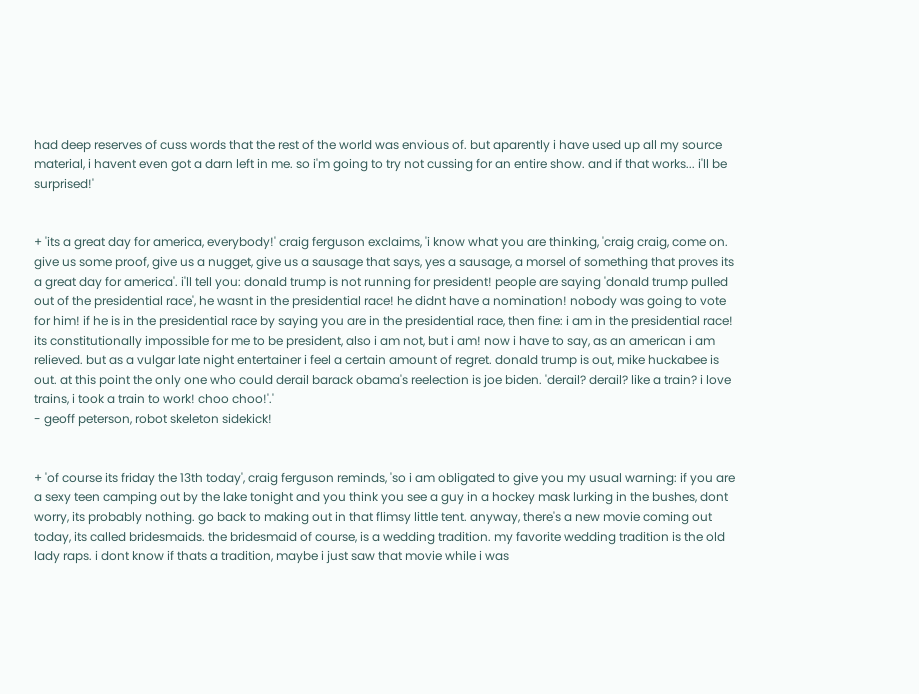had deep reserves of cuss words that the rest of the world was envious of. but aparently i have used up all my source material, i havent even got a darn left in me. so i'm going to try not cussing for an entire show. and if that works... i'll be surprised!'


+ 'its a great day for america, everybody!' craig ferguson exclaims, 'i know what you are thinking, 'craig craig, come on. give us some proof, give us a nugget, give us a sausage that says, yes a sausage, a morsel of something that proves its a great day for america'. i'll tell you: donald trump is not running for president! people are saying 'donald trump pulled out of the presidential race', he wasnt in the presidential race! he didnt have a nomination! nobody was going to vote for him! if he is in the presidential race by saying you are in the presidential race, then fine: i am in the presidential race! its constitutionally impossible for me to be president, also i am not, but i am! now i have to say, as an american i am relieved. but as a vulgar late night entertainer i feel a certain amount of regret. donald trump is out, mike huckabee is out. at this point the only one who could derail barack obama's reelection is joe biden. 'derail? derail? like a train? i love trains, i took a train to work! choo choo!'.'
- geoff peterson, robot skeleton sidekick!


+ 'of course its friday the 13th today', craig ferguson reminds, 'so i am obligated to give you my usual warning: if you are a sexy teen camping out by the lake tonight and you think you see a guy in a hockey mask lurking in the bushes, dont worry, its probably nothing. go back to making out in that flimsy little tent. anyway, there's a new movie coming out today, its called bridesmaids. the bridesmaid of course, is a wedding tradition. my favorite wedding tradition is the old lady raps. i dont know if thats a tradition, maybe i just saw that movie while i was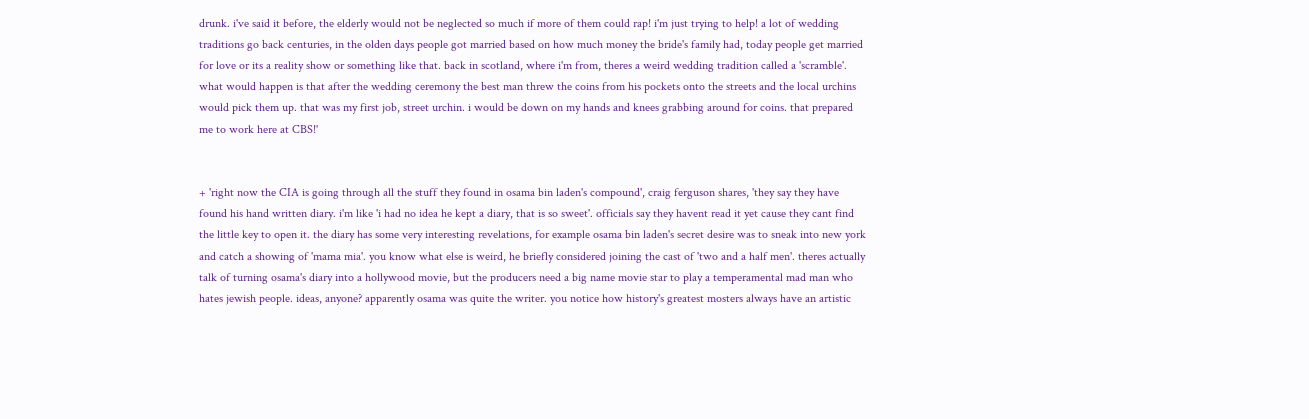drunk. i've said it before, the elderly would not be neglected so much if more of them could rap! i'm just trying to help! a lot of wedding traditions go back centuries, in the olden days people got married based on how much money the bride's family had, today people get married for love or its a reality show or something like that. back in scotland, where i'm from, theres a weird wedding tradition called a 'scramble'. what would happen is that after the wedding ceremony the best man threw the coins from his pockets onto the streets and the local urchins would pick them up. that was my first job, street urchin. i would be down on my hands and knees grabbing around for coins. that prepared me to work here at CBS!'


+ 'right now the CIA is going through all the stuff they found in osama bin laden's compound', craig ferguson shares, 'they say they have found his hand written diary. i'm like 'i had no idea he kept a diary, that is so sweet'. officials say they havent read it yet cause they cant find the little key to open it. the diary has some very interesting revelations, for example osama bin laden's secret desire was to sneak into new york and catch a showing of 'mama mia'. you know what else is weird, he briefly considered joining the cast of 'two and a half men'. theres actually talk of turning osama's diary into a hollywood movie, but the producers need a big name movie star to play a temperamental mad man who hates jewish people. ideas, anyone? apparently osama was quite the writer. you notice how history's greatest mosters always have an artistic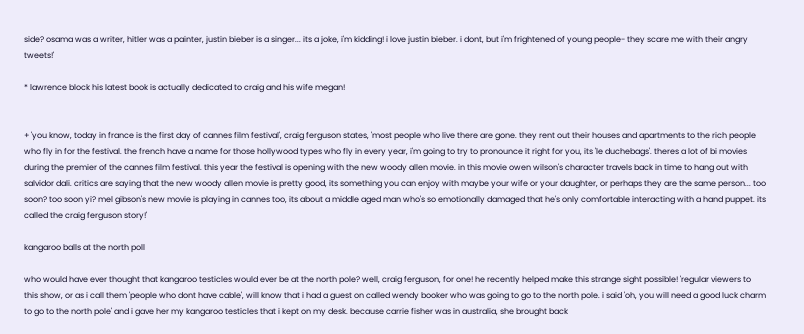side? osama was a writer, hitler was a painter, justin bieber is a singer... its a joke, i'm kidding! i love justin bieber. i dont, but i'm frightened of young people- they scare me with their angry tweets!'

* lawrence block his latest book is actually dedicated to craig and his wife megan!


+ 'you know, today in france is the first day of cannes film festival', craig ferguson states, 'most people who live there are gone. they rent out their houses and apartments to the rich people who fly in for the festival. the french have a name for those hollywood types who fly in every year, i'm going to try to pronounce it right for you, its 'le duchebags'. theres a lot of bi movies during the premier of the cannes film festival. this year the festival is opening with the new woody allen movie. in this movie owen wilson's character travels back in time to hang out with salvidor dali. critics are saying that the new woody allen movie is pretty good, its something you can enjoy with maybe your wife or your daughter, or perhaps they are the same person... too soon? too soon yi? mel gibson's new movie is playing in cannes too, its about a middle aged man who's so emotionally damaged that he's only comfortable interacting with a hand puppet. its called the craig ferguson story!'

kangaroo balls at the north poll

who would have ever thought that kangaroo testicles would ever be at the north pole? well, craig ferguson, for one! he recently helped make this strange sight possible! 'regular viewers to this show, or as i call them 'people who dont have cable', will know that i had a guest on called wendy booker who was going to go to the north pole. i said 'oh, you will need a good luck charm to go to the north pole' and i gave her my kangaroo testicles that i kept on my desk. because carrie fisher was in australia, she brought back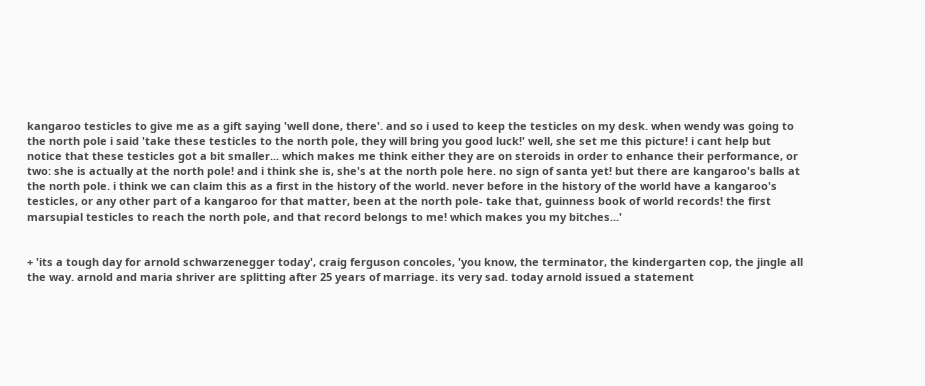kangaroo testicles to give me as a gift saying 'well done, there'. and so i used to keep the testicles on my desk. when wendy was going to the north pole i said 'take these testicles to the north pole, they will bring you good luck!' well, she set me this picture! i cant help but notice that these testicles got a bit smaller... which makes me think either they are on steroids in order to enhance their performance, or two: she is actually at the north pole! and i think she is, she's at the north pole here. no sign of santa yet! but there are kangaroo's balls at the north pole. i think we can claim this as a first in the history of the world. never before in the history of the world have a kangaroo's testicles, or any other part of a kangaroo for that matter, been at the north pole- take that, guinness book of world records! the first marsupial testicles to reach the north pole, and that record belongs to me! which makes you my bitches...'


+ 'its a tough day for arnold schwarzenegger today', craig ferguson concoles, 'you know, the terminator, the kindergarten cop, the jingle all the way. arnold and maria shriver are splitting after 25 years of marriage. its very sad. today arnold issued a statement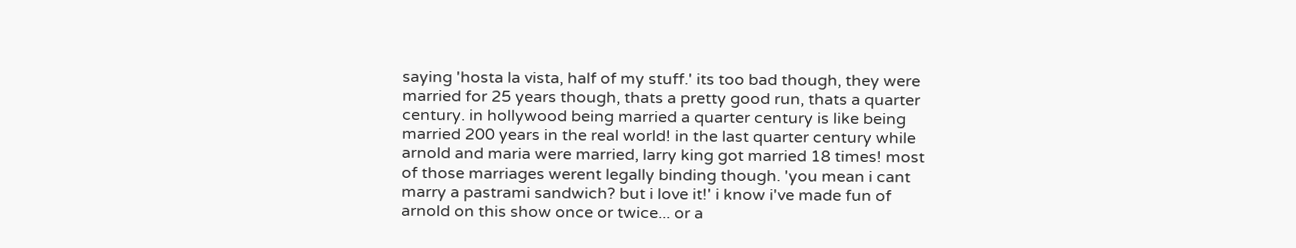saying 'hosta la vista, half of my stuff.' its too bad though, they were married for 25 years though, thats a pretty good run, thats a quarter century. in hollywood being married a quarter century is like being married 200 years in the real world! in the last quarter century while arnold and maria were married, larry king got married 18 times! most of those marriages werent legally binding though. 'you mean i cant marry a pastrami sandwich? but i love it!' i know i've made fun of arnold on this show once or twice... or a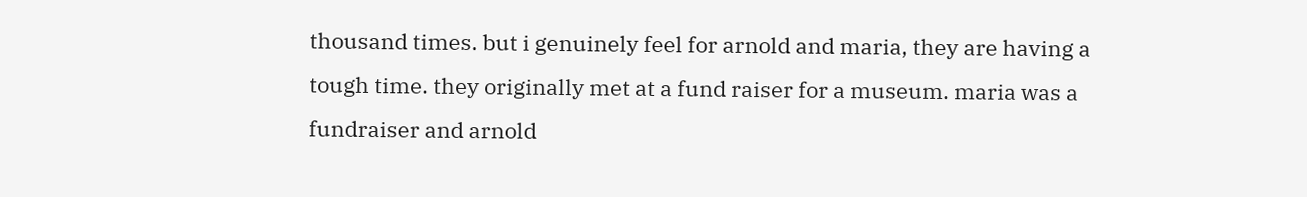thousand times. but i genuinely feel for arnold and maria, they are having a tough time. they originally met at a fund raiser for a museum. maria was a fundraiser and arnold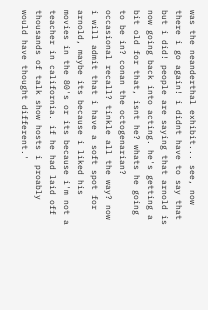was the neanderthal exhibit... see, now there i go again! i didnt have to say that but i did! people are saying that arnold is now going back into acting. he's getting a bit old for that, isnt he? whats he going to be in? conan the octogenarian? occasional recall? tinkle all the way? now i will admit that i have a soft spot for arnold, maybe its because i liked his movies in the 80's or its because i'm not a teacher in california. if he had laid off thousands of talk show hosts i proably would have thought different.'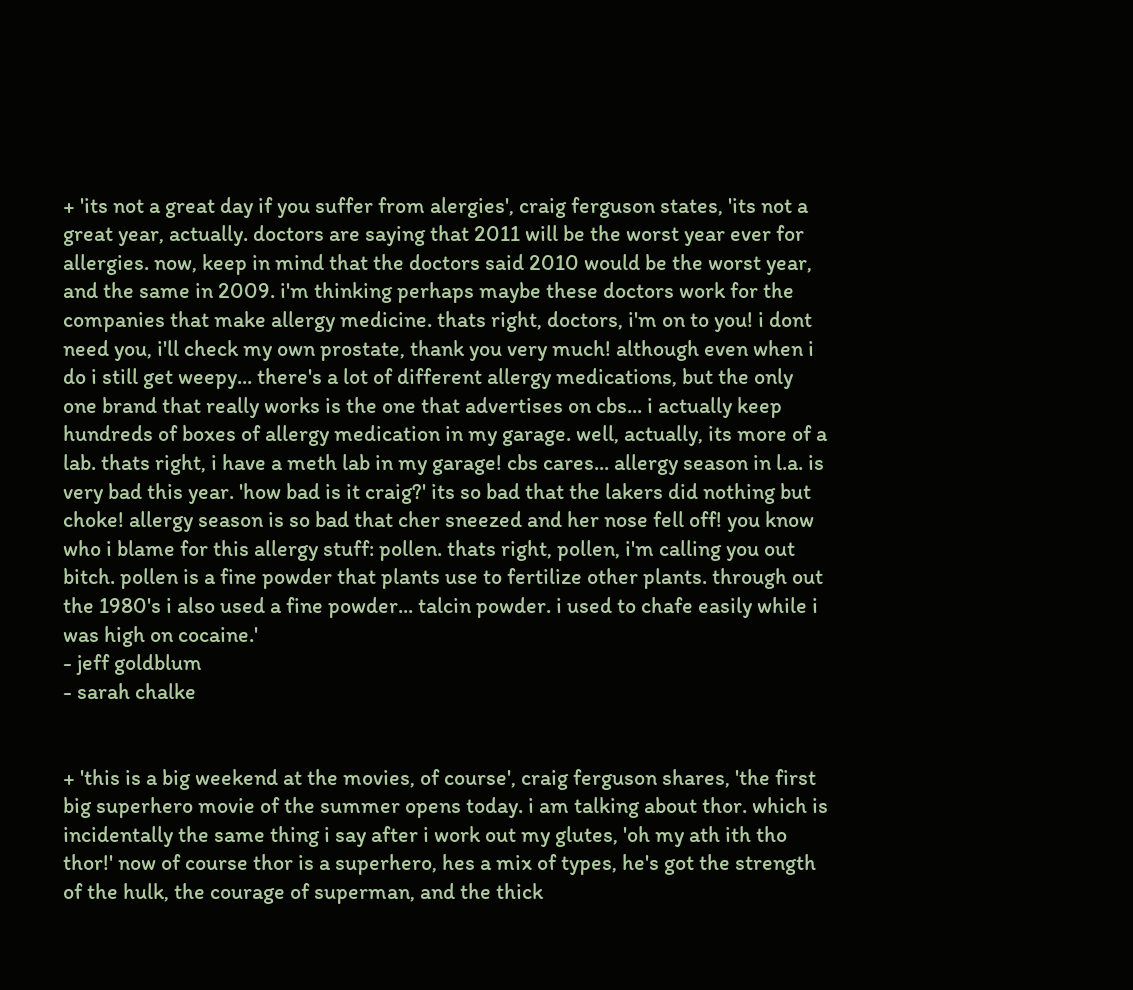+ 'its not a great day if you suffer from alergies', craig ferguson states, 'its not a great year, actually. doctors are saying that 2011 will be the worst year ever for allergies. now, keep in mind that the doctors said 2010 would be the worst year, and the same in 2009. i'm thinking perhaps maybe these doctors work for the companies that make allergy medicine. thats right, doctors, i'm on to you! i dont need you, i'll check my own prostate, thank you very much! although even when i do i still get weepy... there's a lot of different allergy medications, but the only one brand that really works is the one that advertises on cbs... i actually keep hundreds of boxes of allergy medication in my garage. well, actually, its more of a lab. thats right, i have a meth lab in my garage! cbs cares... allergy season in l.a. is very bad this year. 'how bad is it craig?' its so bad that the lakers did nothing but choke! allergy season is so bad that cher sneezed and her nose fell off! you know who i blame for this allergy stuff: pollen. thats right, pollen, i'm calling you out bitch. pollen is a fine powder that plants use to fertilize other plants. through out the 1980's i also used a fine powder... talcin powder. i used to chafe easily while i was high on cocaine.'
- jeff goldblum
- sarah chalke


+ 'this is a big weekend at the movies, of course', craig ferguson shares, 'the first big superhero movie of the summer opens today. i am talking about thor. which is incidentally the same thing i say after i work out my glutes, 'oh my ath ith tho thor!' now of course thor is a superhero, hes a mix of types, he's got the strength of the hulk, the courage of superman, and the thick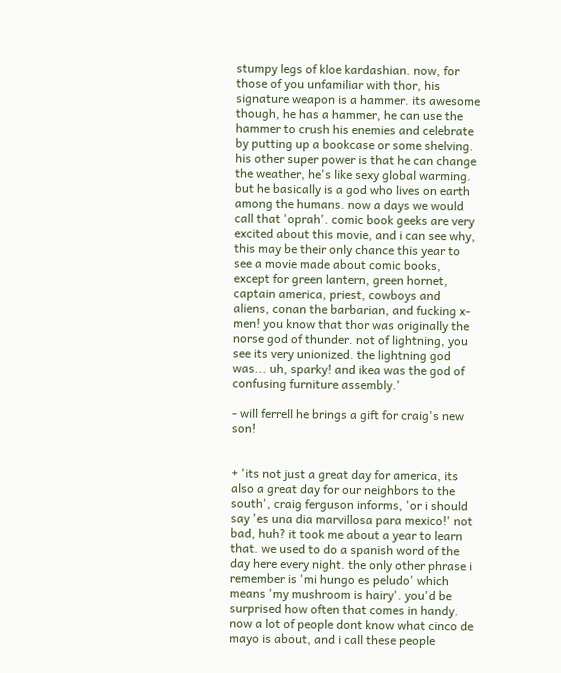stumpy legs of kloe kardashian. now, for those of you unfamiliar with thor, his signature weapon is a hammer. its awesome though, he has a hammer, he can use the hammer to crush his enemies and celebrate by putting up a bookcase or some shelving. his other super power is that he can change the weather, he's like sexy global warming. but he basically is a god who lives on earth among the humans. now a days we would call that 'oprah'. comic book geeks are very excited about this movie, and i can see why, this may be their only chance this year to see a movie made about comic books, except for green lantern, green hornet, captain america, priest, cowboys and aliens, conan the barbarian, and fucking x-men! you know that thor was originally the norse god of thunder. not of lightning, you see its very unionized. the lightning god was... uh, sparky! and ikea was the god of confusing furniture assembly.'

- will ferrell he brings a gift for craig's new son!


+ 'its not just a great day for america, its also a great day for our neighbors to the south', craig ferguson informs, 'or i should say 'es una dia marvillosa para mexico!' not bad, huh? it took me about a year to learn that. we used to do a spanish word of the day here every night. the only other phrase i remember is 'mi hungo es peludo' which means 'my mushroom is hairy'. you'd be surprised how often that comes in handy. now a lot of people dont know what cinco de mayo is about, and i call these people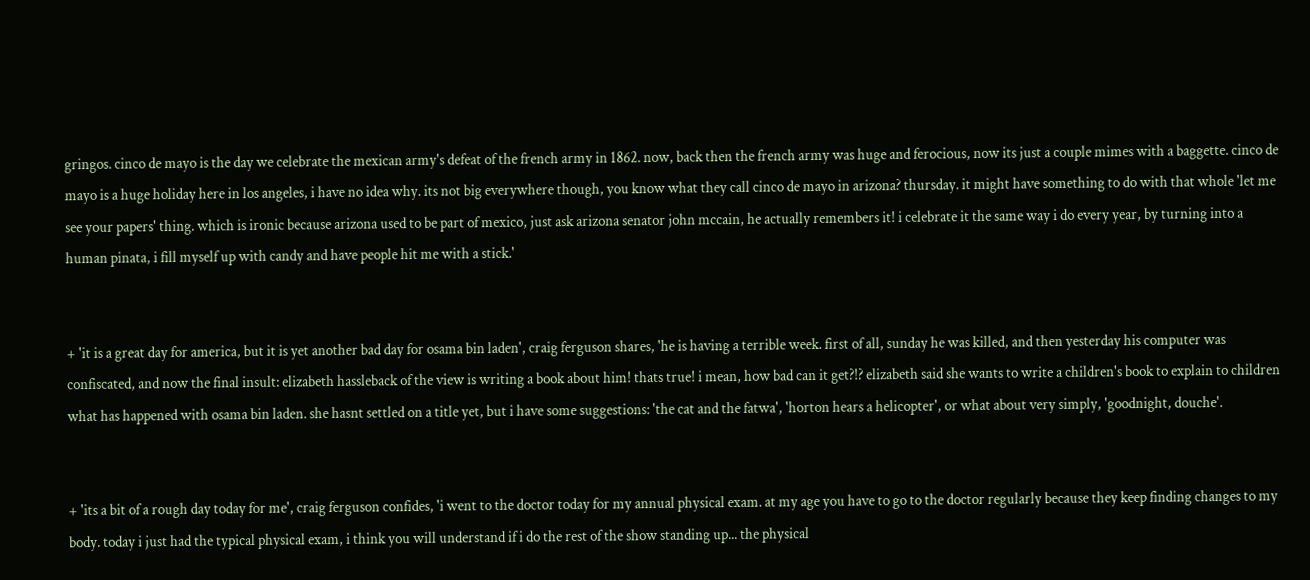gringos. cinco de mayo is the day we celebrate the mexican army's defeat of the french army in 1862. now, back then the french army was huge and ferocious, now its just a couple mimes with a baggette. cinco de mayo is a huge holiday here in los angeles, i have no idea why. its not big everywhere though, you know what they call cinco de mayo in arizona? thursday. it might have something to do with that whole 'let me see your papers' thing. which is ironic because arizona used to be part of mexico, just ask arizona senator john mccain, he actually remembers it! i celebrate it the same way i do every year, by turning into a human pinata, i fill myself up with candy and have people hit me with a stick.'


+ 'it is a great day for america, but it is yet another bad day for osama bin laden', craig ferguson shares, 'he is having a terrible week. first of all, sunday he was killed, and then yesterday his computer was confiscated, and now the final insult: elizabeth hassleback of the view is writing a book about him! thats true! i mean, how bad can it get?!? elizabeth said she wants to write a children's book to explain to children what has happened with osama bin laden. she hasnt settled on a title yet, but i have some suggestions: 'the cat and the fatwa', 'horton hears a helicopter', or what about very simply, 'goodnight, douche'.


+ 'its a bit of a rough day today for me', craig ferguson confides, 'i went to the doctor today for my annual physical exam. at my age you have to go to the doctor regularly because they keep finding changes to my body. today i just had the typical physical exam, i think you will understand if i do the rest of the show standing up... the physical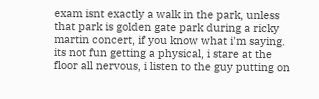exam isnt exactly a walk in the park, unless that park is golden gate park during a ricky martin concert, if you know what i'm saying. its not fun getting a physical, i stare at the floor all nervous, i listen to the guy putting on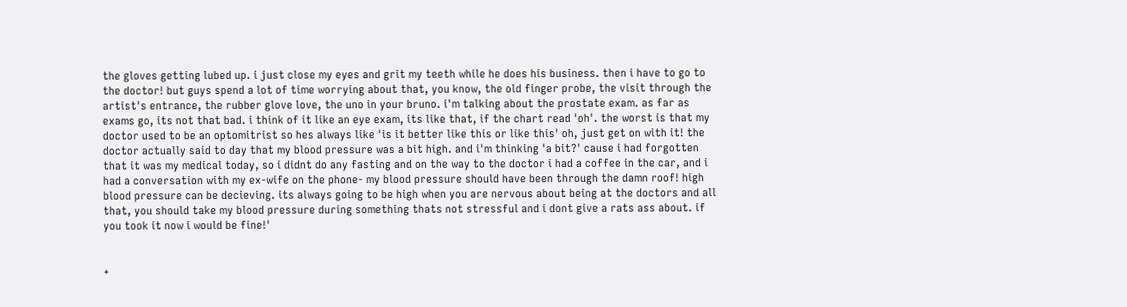the gloves getting lubed up. i just close my eyes and grit my teeth while he does his business. then i have to go to the doctor! but guys spend a lot of time worrying about that, you know, the old finger probe, the visit through the artist's entrance, the rubber glove love, the uno in your bruno. i'm talking about the prostate exam. as far as exams go, its not that bad. i think of it like an eye exam, its like that, if the chart read 'oh'. the worst is that my doctor used to be an optomitrist so hes always like 'is it better like this or like this' oh, just get on with it! the doctor actually said to day that my blood pressure was a bit high. and i'm thinking 'a bit?' cause i had forgotten that it was my medical today, so i didnt do any fasting and on the way to the doctor i had a coffee in the car, and i had a conversation with my ex-wife on the phone- my blood pressure should have been through the damn roof! high blood pressure can be decieving. its always going to be high when you are nervous about being at the doctors and all that, you should take my blood pressure during something thats not stressful and i dont give a rats ass about. if you took it now i would be fine!'


+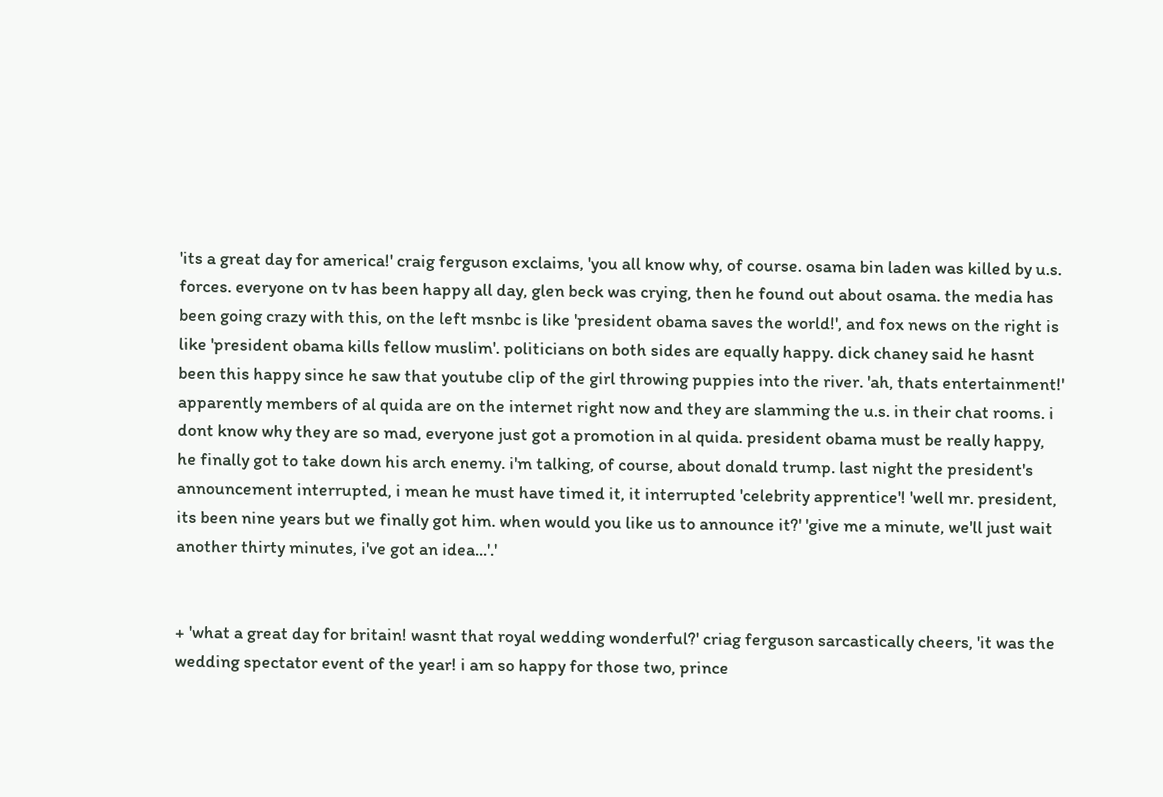'its a great day for america!' craig ferguson exclaims, 'you all know why, of course. osama bin laden was killed by u.s. forces. everyone on tv has been happy all day, glen beck was crying, then he found out about osama. the media has been going crazy with this, on the left msnbc is like 'president obama saves the world!', and fox news on the right is like 'president obama kills fellow muslim'. politicians on both sides are equally happy. dick chaney said he hasnt been this happy since he saw that youtube clip of the girl throwing puppies into the river. 'ah, thats entertainment!' apparently members of al quida are on the internet right now and they are slamming the u.s. in their chat rooms. i dont know why they are so mad, everyone just got a promotion in al quida. president obama must be really happy, he finally got to take down his arch enemy. i'm talking, of course, about donald trump. last night the president's announcement interrupted, i mean he must have timed it, it interrupted 'celebrity apprentice'! 'well mr. president, its been nine years but we finally got him. when would you like us to announce it?' 'give me a minute, we'll just wait another thirty minutes, i've got an idea...'.'


+ 'what a great day for britain! wasnt that royal wedding wonderful?' criag ferguson sarcastically cheers, 'it was the wedding spectator event of the year! i am so happy for those two, prince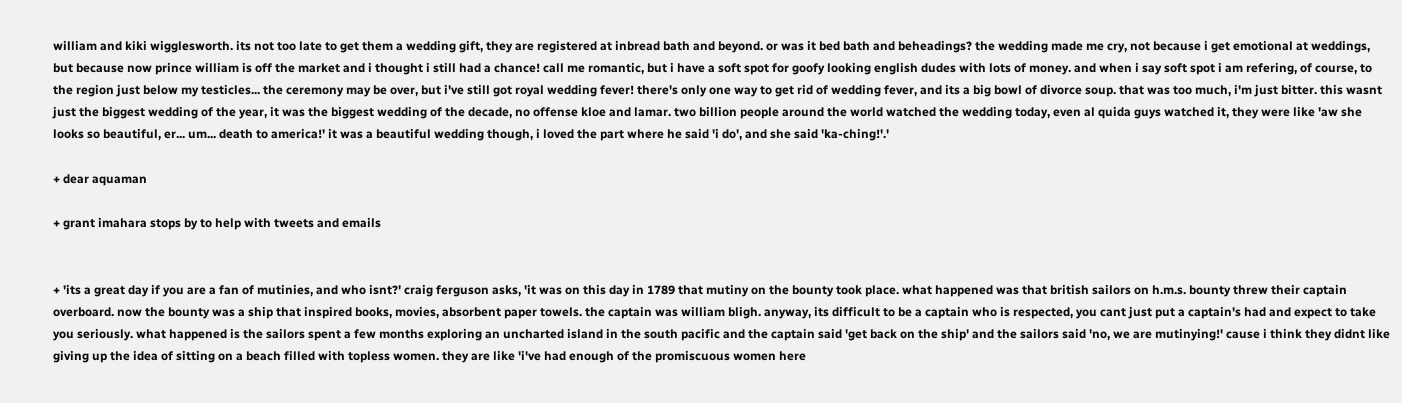william and kiki wigglesworth. its not too late to get them a wedding gift, they are registered at inbread bath and beyond. or was it bed bath and beheadings? the wedding made me cry, not because i get emotional at weddings, but because now prince william is off the market and i thought i still had a chance! call me romantic, but i have a soft spot for goofy looking english dudes with lots of money. and when i say soft spot i am refering, of course, to the region just below my testicles... the ceremony may be over, but i've still got royal wedding fever! there's only one way to get rid of wedding fever, and its a big bowl of divorce soup. that was too much, i'm just bitter. this wasnt just the biggest wedding of the year, it was the biggest wedding of the decade, no offense kloe and lamar. two billion people around the world watched the wedding today, even al quida guys watched it, they were like 'aw she looks so beautiful, er... um... death to america!' it was a beautiful wedding though, i loved the part where he said 'i do', and she said 'ka-ching!'.'

+ dear aquaman

+ grant imahara stops by to help with tweets and emails


+ 'its a great day if you are a fan of mutinies, and who isnt?' craig ferguson asks, 'it was on this day in 1789 that mutiny on the bounty took place. what happened was that british sailors on h.m.s. bounty threw their captain overboard. now the bounty was a ship that inspired books, movies, absorbent paper towels. the captain was william bligh. anyway, its difficult to be a captain who is respected, you cant just put a captain's had and expect to take you seriously. what happened is the sailors spent a few months exploring an uncharted island in the south pacific and the captain said 'get back on the ship' and the sailors said 'no, we are mutinying!' cause i think they didnt like giving up the idea of sitting on a beach filled with topless women. they are like 'i've had enough of the promiscuous women here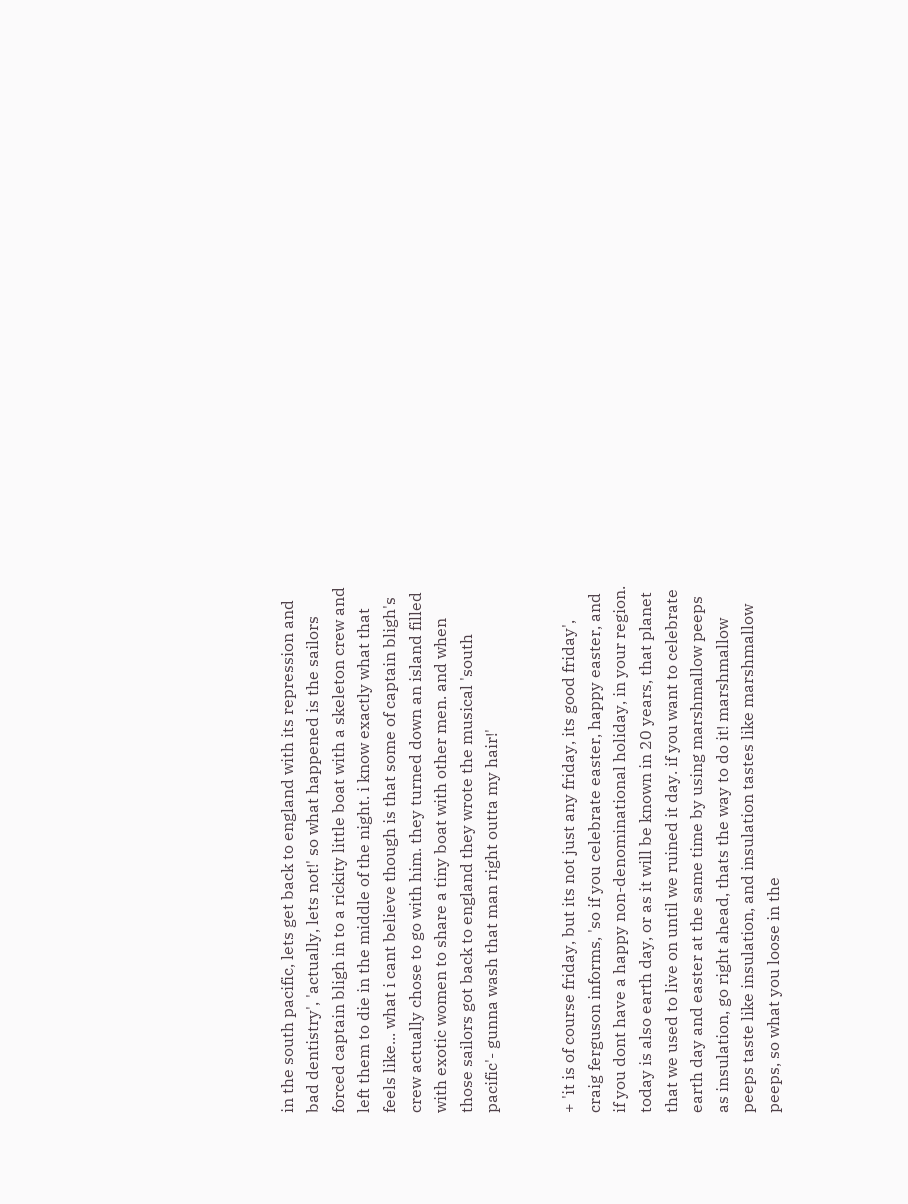in the south pacific, lets get back to england with its repression and bad dentistry', 'actually, lets not!' so what happened is the sailors forced captain bligh in to a rickity little boat with a skeleton crew and left them to die in the middle of the night. i know exactly what that feels like... what i cant believe though is that some of captain bligh's crew actually chose to go with him. they turned down an island filled with exotic women to share a tiny boat with other men. and when those sailors got back to england they wrote the musical 'south pacific'- gunna wash that man right outta my hair!'


+ 'it is of course friday, but its not just any friday, its good friday', craig ferguson informs, 'so if you celebrate easter, happy easter, and if you dont have a happy non-denominational holiday, in your region. today is also earth day, or as it will be known in 20 years, that planet that we used to live on until we ruined it day. if you want to celebrate earth day and easter at the same time by using marshmallow peeps as insulation, go right ahead, thats the way to do it! marshmallow peeps taste like insulation, and insulation tastes like marshmallow peeps, so what you loose in the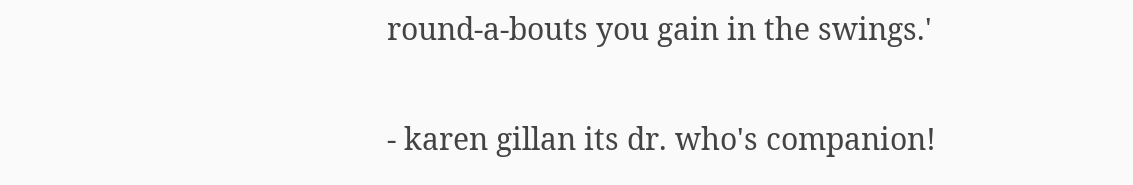round-a-bouts you gain in the swings.'

- karen gillan its dr. who's companion!